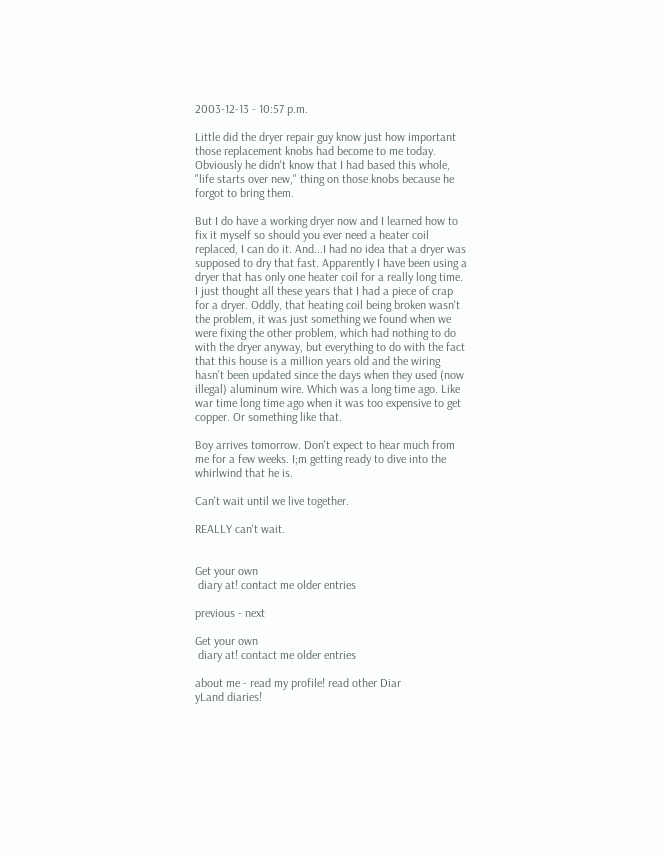2003-12-13 - 10:57 p.m.

Little did the dryer repair guy know just how important those replacement knobs had become to me today. Obviously he didn't know that I had based this whole, "life starts over new," thing on those knobs because he forgot to bring them.

But I do have a working dryer now and I learned how to fix it myself so should you ever need a heater coil replaced, I can do it. And...I had no idea that a dryer was supposed to dry that fast. Apparently I have been using a dryer that has only one heater coil for a really long time. I just thought all these years that I had a piece of crap for a dryer. Oddly, that heating coil being broken wasn't the problem, it was just something we found when we were fixing the other problem, which had nothing to do with the dryer anyway, but everything to do with the fact that this house is a million years old and the wiring hasn't been updated since the days when they used (now illegal) aluminum wire. Which was a long time ago. Like war time long time ago when it was too expensive to get copper. Or something like that.

Boy arrives tomorrow. Don't expect to hear much from me for a few weeks. I;m getting ready to dive into the whirlwind that he is.

Can't wait until we live together.

REALLY can't wait.


Get your own
 diary at! contact me older entries

previous - next

Get your own
 diary at! contact me older entries

about me - read my profile! read other Diar
yLand diaries!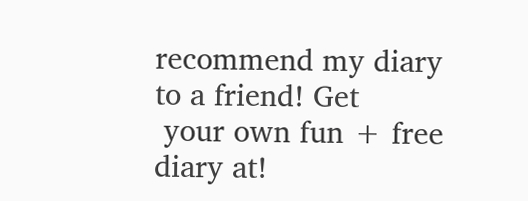recommend my diary to a friend! Get
 your own fun + free diary at!